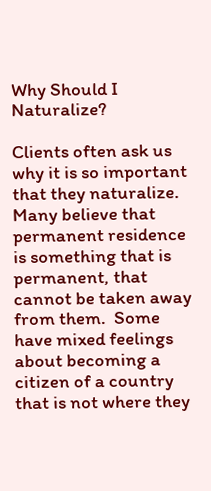Why Should I Naturalize?

Clients often ask us why it is so important that they naturalize.  Many believe that permanent residence is something that is permanent, that cannot be taken away from them.  Some have mixed feelings about becoming a citizen of a country that is not where they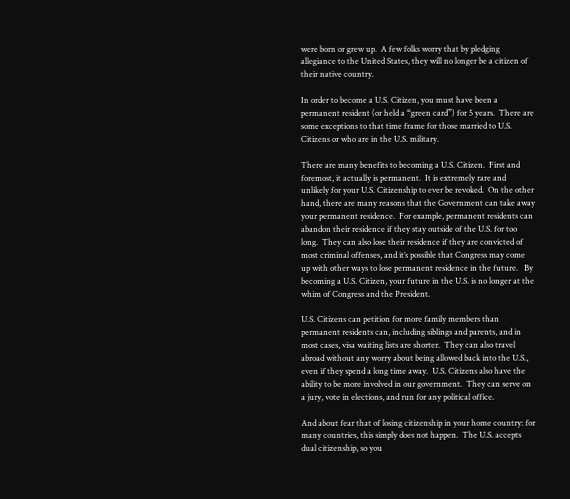were born or grew up.  A few folks worry that by pledging allegiance to the United States, they will no longer be a citizen of their native country.

In order to become a U.S. Citizen, you must have been a permanent resident (or held a “green card”) for 5 years.  There are some exceptions to that time frame for those married to U.S. Citizens or who are in the U.S. military.

There are many benefits to becoming a U.S. Citizen.  First and foremost, it actually is permanent.  It is extremely rare and unlikely for your U.S. Citizenship to ever be revoked.  On the other hand, there are many reasons that the Government can take away your permanent residence.  For example, permanent residents can abandon their residence if they stay outside of the U.S. for too long.  They can also lose their residence if they are convicted of most criminal offenses, and it’s possible that Congress may come up with other ways to lose permanent residence in the future.   By becoming a U.S. Citizen, your future in the U.S. is no longer at the whim of Congress and the President.

U.S. Citizens can petition for more family members than permanent residents can, including siblings and parents, and in most cases, visa waiting lists are shorter.  They can also travel abroad without any worry about being allowed back into the U.S., even if they spend a long time away.  U.S. Citizens also have the ability to be more involved in our government.  They can serve on a jury, vote in elections, and run for any political office.

And about fear that of losing citizenship in your home country: for many countries, this simply does not happen.  The U.S. accepts dual citizenship, so you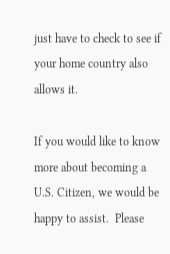just have to check to see if your home country also allows it.

If you would like to know more about becoming a U.S. Citizen, we would be happy to assist.  Please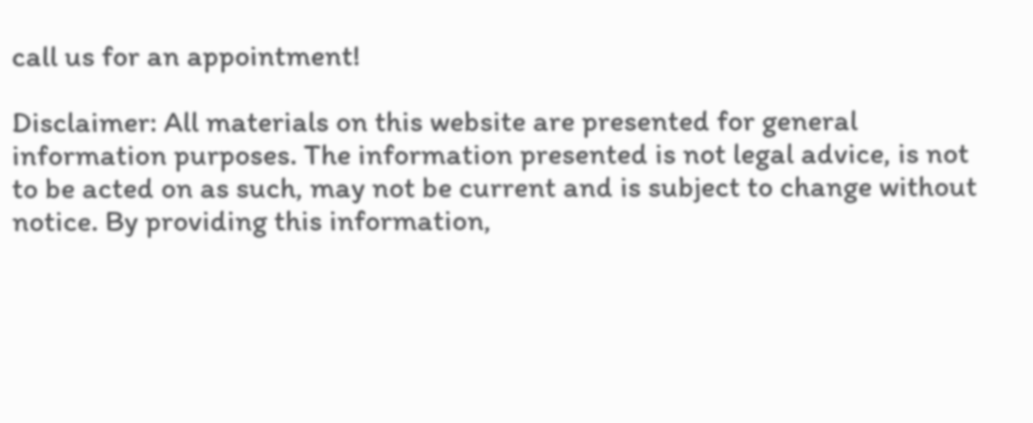call us for an appointment!

Disclaimer: All materials on this website are presented for general information purposes. The information presented is not legal advice, is not to be acted on as such, may not be current and is subject to change without notice. By providing this information,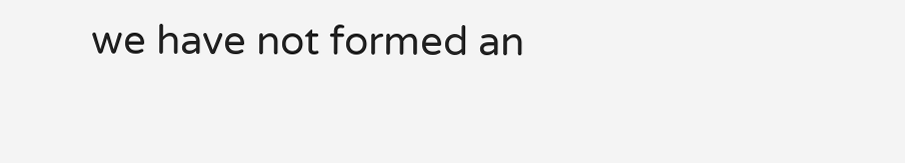we have not formed an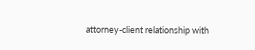attorney-client relationship with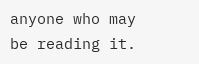anyone who may be reading it.